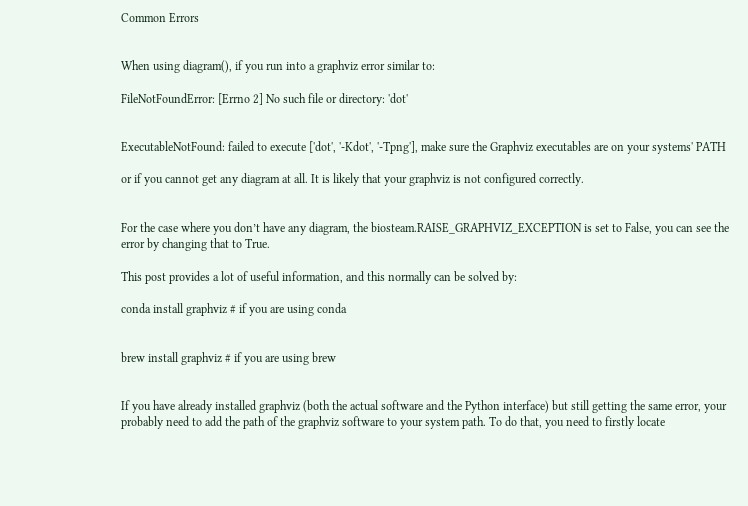Common Errors


When using diagram(), if you run into a graphviz error similar to:

FileNotFoundError: [Errno 2] No such file or directory: 'dot'


ExecutableNotFound: failed to execute ['dot', '-Kdot', '-Tpng'], make sure the Graphviz executables are on your systems' PATH

or if you cannot get any diagram at all. It is likely that your graphviz is not configured correctly.


For the case where you don’t have any diagram, the biosteam.RAISE_GRAPHVIZ_EXCEPTION is set to False, you can see the error by changing that to True.

This post provides a lot of useful information, and this normally can be solved by:

conda install graphviz # if you are using conda


brew install graphviz # if you are using brew


If you have already installed graphviz (both the actual software and the Python interface) but still getting the same error, your probably need to add the path of the graphviz software to your system path. To do that, you need to firstly locate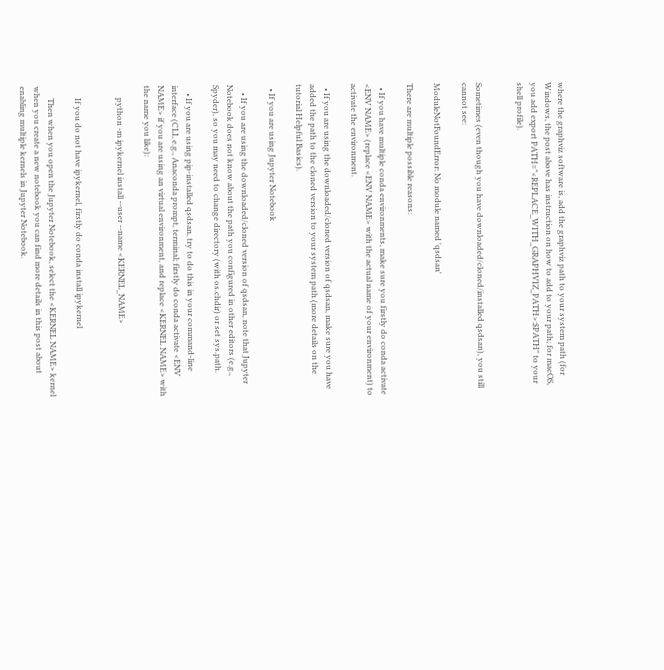where the graphviz software is, add the graphviz path to your system path (for Windows, the post above has instruction on how to add to your path; for macOS, you add export PATH="<REPLACE_WITH_GRAPHVIZ_PATH>:$PATH" to your shell profile).


Sometimes (even though you have downloaded/cloned/installed qsdsan), you still cannot see:

ModuleNotFoundError: No module named 'qsdsan'

There are multiple possible reasons:

  • If you have multiple conda environments, make sure you firstly do conda activate <ENV NAME> (replace <ENV NAME> with the actual name of your environment) to activate the environment.

  • If you are using the downloaded/cloned version of qsdsan, make sure you have added the path to the cloned version to your system path (more details on the tutorial Helpful Basics).

  • If you are using Jupyter Notebook

    • If you are using the downloaded/cloned version of qsdsan, note that Jupyter Notebook does not know about the path you configured in other editors (e.g., Spyder), so you may need to change directory (with os.chdir) or set sys.path.

    • If you are using pip-installed qsdsan, try to do this in your command-line interface (CLI, e.g., Anaconda prompt, terminal; firstly do conda activate <ENV NAME> if you are using an virtual environment, and replace <KERNEL NAME> with the name you like):

      python -m ipykernel install --user --name <KERNEL_NAME>


      If you do not have ipykernel, firstly do conda install ipykernel

      Then when you open the Jupyter Notebook, select the <KERNEL NAME> kernel when you create a new notebook you can find more details in this post about enabling multiple kernels in Jupyter Notebook.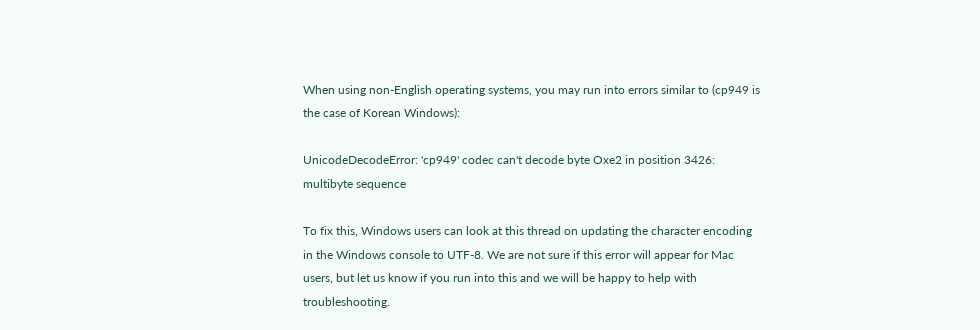When using non-English operating systems, you may run into errors similar to (cp949 is the case of Korean Windows):

UnicodeDecodeError: 'cp949' codec can't decode byte Oxe2 in position 3426: multibyte sequence

To fix this, Windows users can look at this thread on updating the character encoding in the Windows console to UTF-8. We are not sure if this error will appear for Mac users, but let us know if you run into this and we will be happy to help with troubleshooting.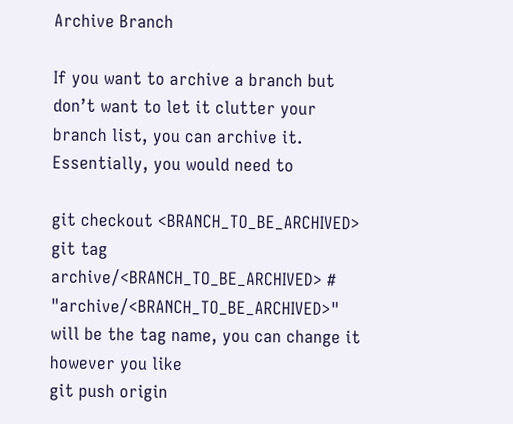Archive Branch

If you want to archive a branch but don’t want to let it clutter your branch list, you can archive it. Essentially, you would need to

git checkout <BRANCH_TO_BE_ARCHIVED>
git tag archive/<BRANCH_TO_BE_ARCHIVED> # "archive/<BRANCH_TO_BE_ARCHIVED>" will be the tag name, you can change it however you like
git push origin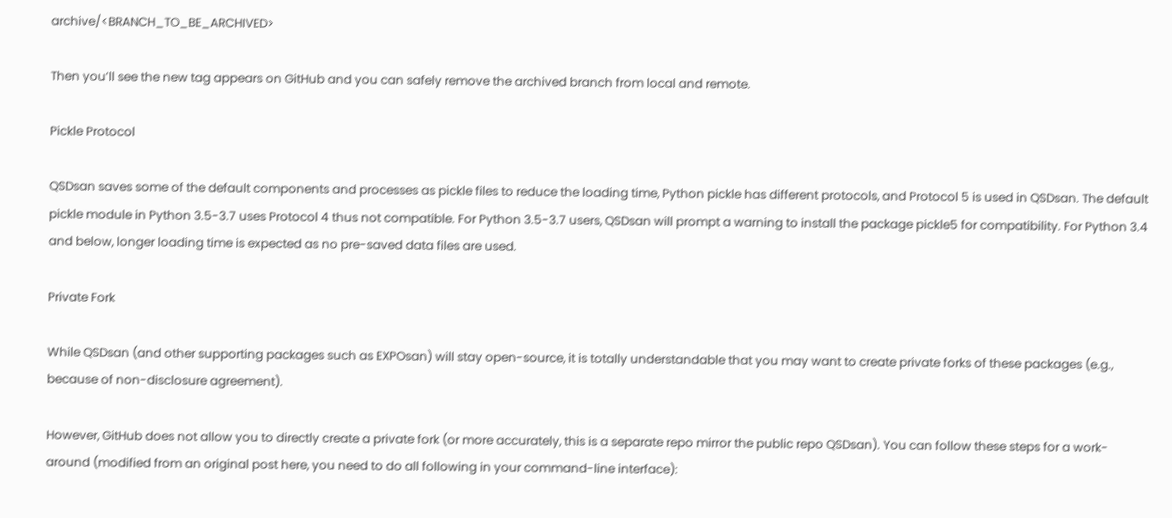archive/<BRANCH_TO_BE_ARCHIVED>

Then you’ll see the new tag appears on GitHub and you can safely remove the archived branch from local and remote.

Pickle Protocol

QSDsan saves some of the default components and processes as pickle files to reduce the loading time, Python pickle has different protocols, and Protocol 5 is used in QSDsan. The default pickle module in Python 3.5-3.7 uses Protocol 4 thus not compatible. For Python 3.5-3.7 users, QSDsan will prompt a warning to install the package pickle5 for compatibility. For Python 3.4 and below, longer loading time is expected as no pre-saved data files are used.

Private Fork

While QSDsan (and other supporting packages such as EXPOsan) will stay open-source, it is totally understandable that you may want to create private forks of these packages (e.g., because of non-disclosure agreement).

However, GitHub does not allow you to directly create a private fork (or more accurately, this is a separate repo mirror the public repo QSDsan). You can follow these steps for a work-around (modified from an original post here, you need to do all following in your command-line interface):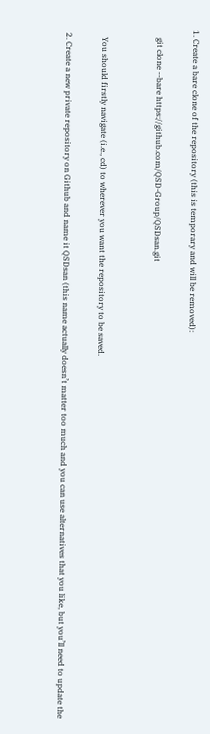1. Create a bare clone of the repository (this is temporary and will be removed):

    git clone --bare https://github.com/QSD-Group/QSDsan.git


    You should firstly navigate (i.e., cd) to wherever you want the repository to be saved.

  2. Create a new private repository on Github and name it QSDsan (this name actually doesn’t matter too much and you can use alternatives that you like, but you’ll need to update the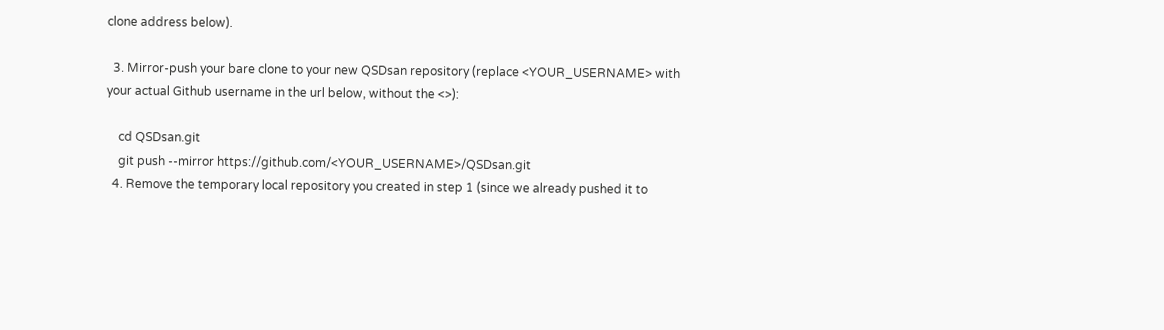clone address below).

  3. Mirror-push your bare clone to your new QSDsan repository (replace <YOUR_USERNAME> with your actual Github username in the url below, without the <>):

    cd QSDsan.git
    git push --mirror https://github.com/<YOUR_USERNAME>/QSDsan.git
  4. Remove the temporary local repository you created in step 1 (since we already pushed it to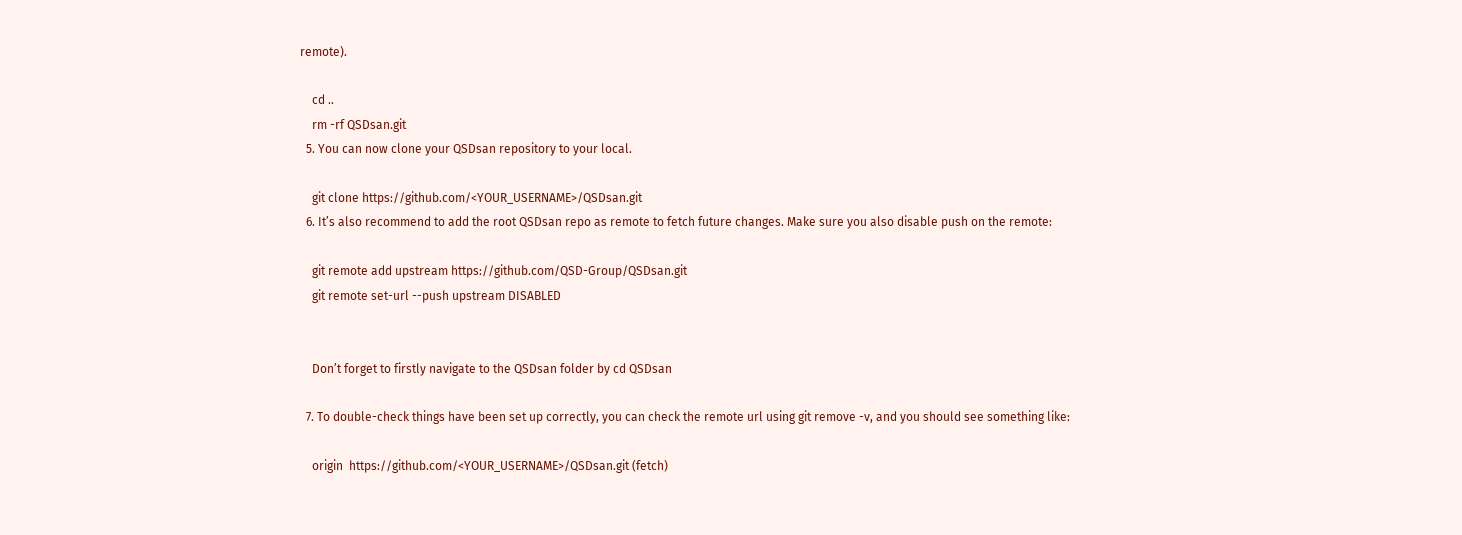remote).

    cd ..
    rm -rf QSDsan.git
  5. You can now clone your QSDsan repository to your local.

    git clone https://github.com/<YOUR_USERNAME>/QSDsan.git
  6. It’s also recommend to add the root QSDsan repo as remote to fetch future changes. Make sure you also disable push on the remote:

    git remote add upstream https://github.com/QSD-Group/QSDsan.git
    git remote set-url --push upstream DISABLED


    Don’t forget to firstly navigate to the QSDsan folder by cd QSDsan

  7. To double-check things have been set up correctly, you can check the remote url using git remove -v, and you should see something like:

    origin  https://github.com/<YOUR_USERNAME>/QSDsan.git (fetch)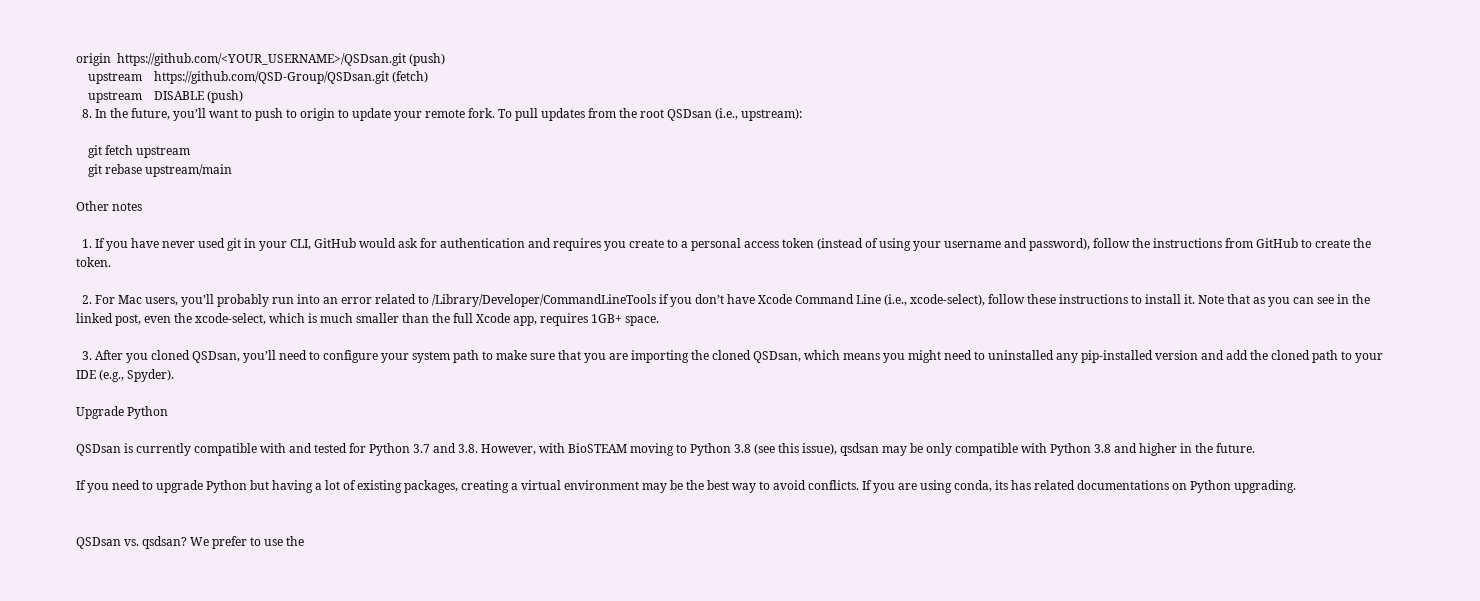origin  https://github.com/<YOUR_USERNAME>/QSDsan.git (push)
    upstream    https://github.com/QSD-Group/QSDsan.git (fetch)
    upstream    DISABLE (push)
  8. In the future, you’ll want to push to origin to update your remote fork. To pull updates from the root QSDsan (i.e., upstream):

    git fetch upstream
    git rebase upstream/main

Other notes

  1. If you have never used git in your CLI, GitHub would ask for authentication and requires you create to a personal access token (instead of using your username and password), follow the instructions from GitHub to create the token.

  2. For Mac users, you’ll probably run into an error related to /Library/Developer/CommandLineTools if you don’t have Xcode Command Line (i.e., xcode-select), follow these instructions to install it. Note that as you can see in the linked post, even the xcode-select, which is much smaller than the full Xcode app, requires 1GB+ space.

  3. After you cloned QSDsan, you’ll need to configure your system path to make sure that you are importing the cloned QSDsan, which means you might need to uninstalled any pip-installed version and add the cloned path to your IDE (e.g., Spyder).

Upgrade Python

QSDsan is currently compatible with and tested for Python 3.7 and 3.8. However, with BioSTEAM moving to Python 3.8 (see this issue), qsdsan may be only compatible with Python 3.8 and higher in the future.

If you need to upgrade Python but having a lot of existing packages, creating a virtual environment may be the best way to avoid conflicts. If you are using conda, its has related documentations on Python upgrading.


QSDsan vs. qsdsan? We prefer to use the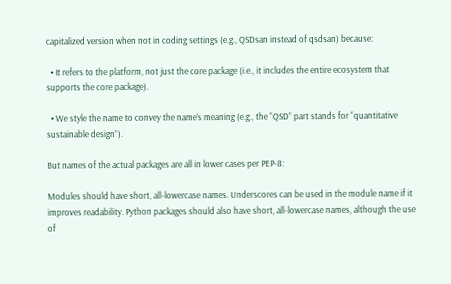capitalized version when not in coding settings (e.g., QSDsan instead of qsdsan) because:

  • It refers to the platform, not just the core package (i.e., it includes the entire ecosystem that supports the core package).

  • We style the name to convey the name’s meaning (e.g., the “QSD” part stands for “quantitative sustainable design”).

But names of the actual packages are all in lower cases per PEP-8:

Modules should have short, all-lowercase names. Underscores can be used in the module name if it improves readability. Python packages should also have short, all-lowercase names, although the use of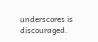underscores is discouraged.